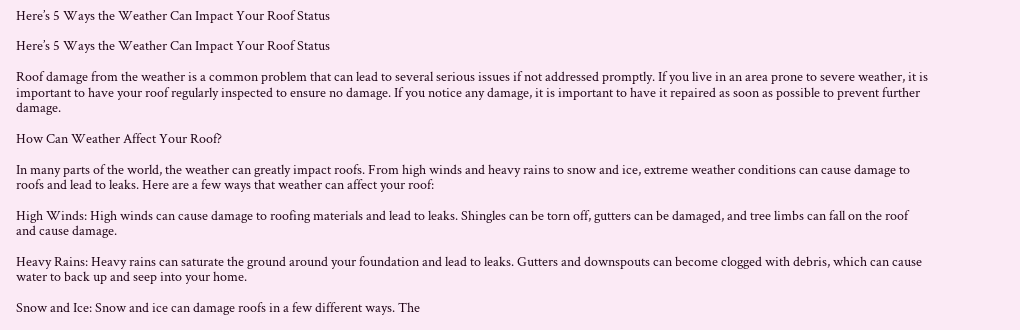Here’s 5 Ways the Weather Can Impact Your Roof Status

Here’s 5 Ways the Weather Can Impact Your Roof Status

Roof damage from the weather is a common problem that can lead to several serious issues if not addressed promptly. If you live in an area prone to severe weather, it is important to have your roof regularly inspected to ensure no damage. If you notice any damage, it is important to have it repaired as soon as possible to prevent further damage.

How Can Weather Affect Your Roof?

In many parts of the world, the weather can greatly impact roofs. From high winds and heavy rains to snow and ice, extreme weather conditions can cause damage to roofs and lead to leaks. Here are a few ways that weather can affect your roof:

High Winds: High winds can cause damage to roofing materials and lead to leaks. Shingles can be torn off, gutters can be damaged, and tree limbs can fall on the roof and cause damage.

Heavy Rains: Heavy rains can saturate the ground around your foundation and lead to leaks. Gutters and downspouts can become clogged with debris, which can cause water to back up and seep into your home.

Snow and Ice: Snow and ice can damage roofs in a few different ways. The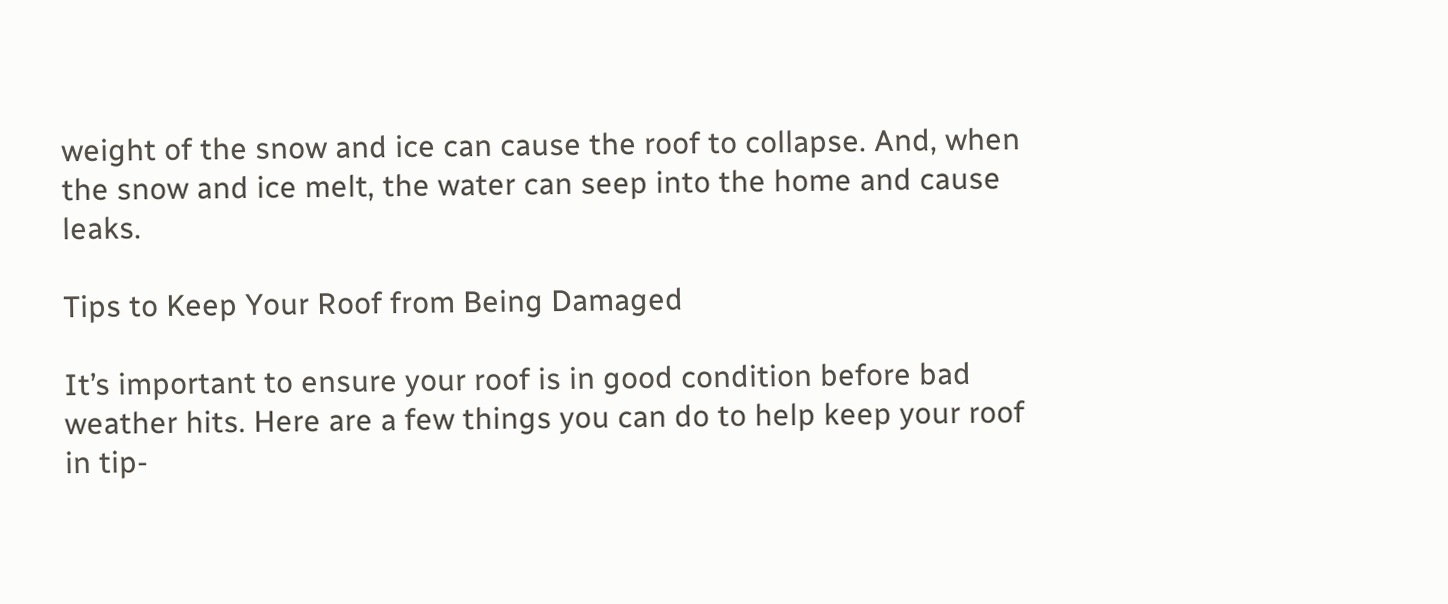weight of the snow and ice can cause the roof to collapse. And, when the snow and ice melt, the water can seep into the home and cause leaks.

Tips to Keep Your Roof from Being Damaged

It’s important to ensure your roof is in good condition before bad weather hits. Here are a few things you can do to help keep your roof in tip-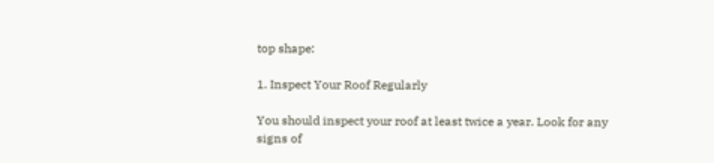top shape:

1. Inspect Your Roof Regularly

You should inspect your roof at least twice a year. Look for any signs of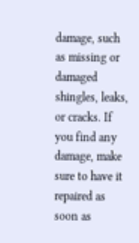damage, such as missing or damaged shingles, leaks, or cracks. If you find any damage, make sure to have it repaired as soon as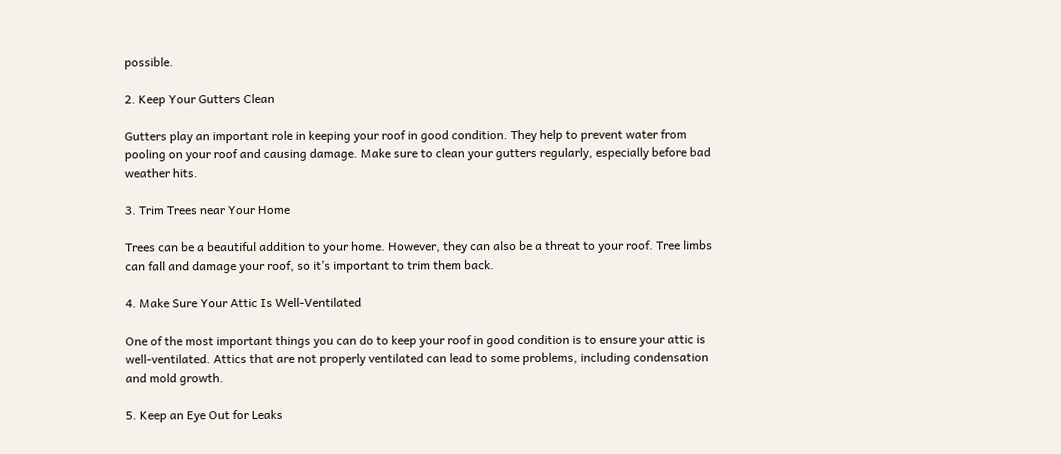possible.

2. Keep Your Gutters Clean

Gutters play an important role in keeping your roof in good condition. They help to prevent water from pooling on your roof and causing damage. Make sure to clean your gutters regularly, especially before bad weather hits.

3. Trim Trees near Your Home

Trees can be a beautiful addition to your home. However, they can also be a threat to your roof. Tree limbs can fall and damage your roof, so it’s important to trim them back.

4. Make Sure Your Attic Is Well-Ventilated

One of the most important things you can do to keep your roof in good condition is to ensure your attic is well-ventilated. Attics that are not properly ventilated can lead to some problems, including condensation and mold growth.

5. Keep an Eye Out for Leaks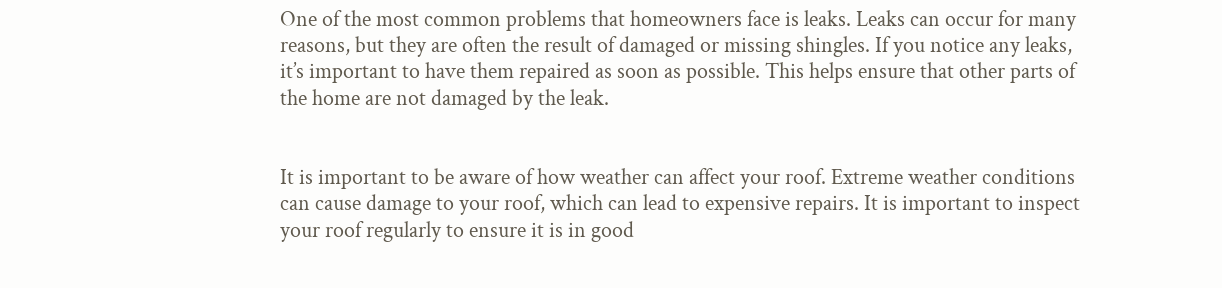One of the most common problems that homeowners face is leaks. Leaks can occur for many reasons, but they are often the result of damaged or missing shingles. If you notice any leaks, it’s important to have them repaired as soon as possible. This helps ensure that other parts of the home are not damaged by the leak.


It is important to be aware of how weather can affect your roof. Extreme weather conditions can cause damage to your roof, which can lead to expensive repairs. It is important to inspect your roof regularly to ensure it is in good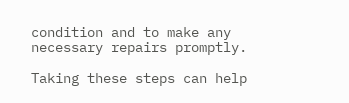condition and to make any necessary repairs promptly.

Taking these steps can help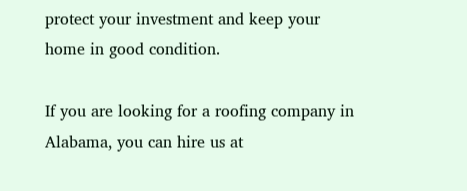protect your investment and keep your home in good condition.

If you are looking for a roofing company in Alabama, you can hire us at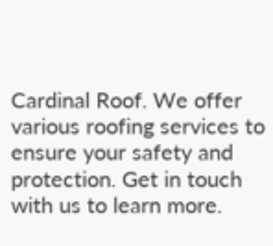Cardinal Roof. We offer various roofing services to ensure your safety and protection. Get in touch with us to learn more.